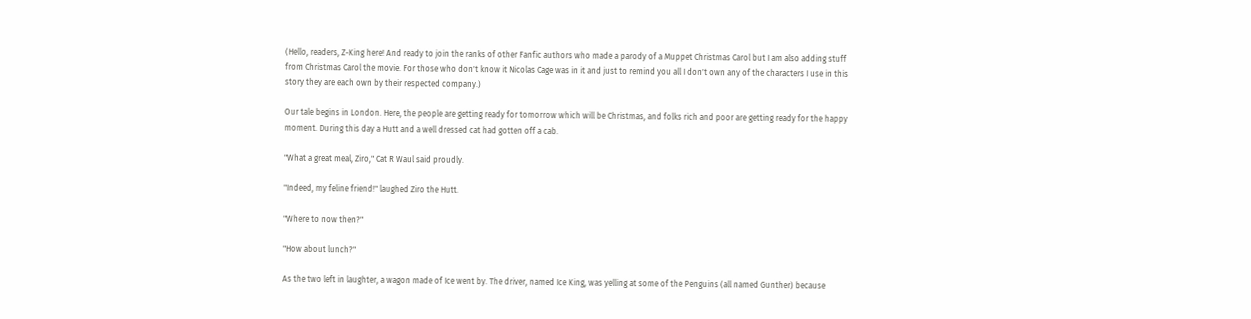(Hello, readers, Z-King here! And ready to join the ranks of other Fanfic authors who made a parody of a Muppet Christmas Carol but I am also adding stuff from Christmas Carol the movie. For those who don't know it Nicolas Cage was in it and just to remind you all I don't own any of the characters I use in this story they are each own by their respected company.)

Our tale begins in London. Here, the people are getting ready for tomorrow which will be Christmas, and folks rich and poor are getting ready for the happy moment. During this day a Hutt and a well dressed cat had gotten off a cab.

"What a great meal, Ziro," Cat R Waul said proudly.

"Indeed, my feline friend!" laughed Ziro the Hutt.

"Where to now then?"

"How about lunch?"

As the two left in laughter, a wagon made of Ice went by. The driver, named Ice King, was yelling at some of the Penguins (all named Gunther) because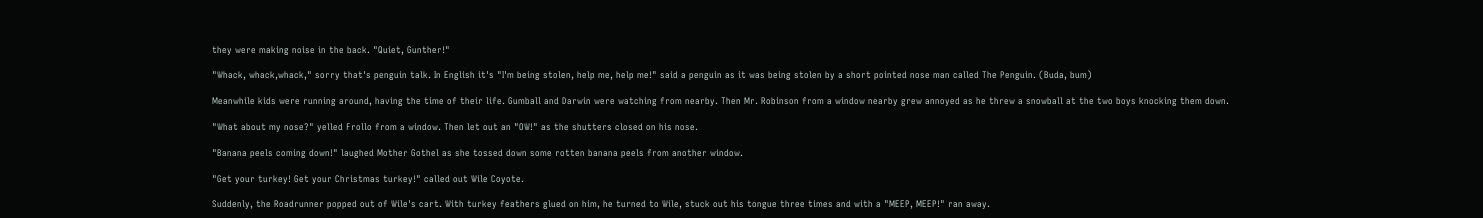they were making noise in the back. "Quiet, Gunther!"

"Whack, whack,whack," sorry that's penguin talk. In English it's "I'm being stolen, help me, help me!" said a penguin as it was being stolen by a short pointed nose man called The Penguin. (Buda, bum)

Meanwhile kids were running around, having the time of their life. Gumball and Darwin were watching from nearby. Then Mr. Robinson from a window nearby grew annoyed as he threw a snowball at the two boys knocking them down.

"What about my nose?" yelled Frollo from a window. Then let out an "OW!" as the shutters closed on his nose.

"Banana peels coming down!" laughed Mother Gothel as she tossed down some rotten banana peels from another window.

"Get your turkey! Get your Christmas turkey!" called out Wile Coyote.

Suddenly, the Roadrunner popped out of Wile's cart. With turkey feathers glued on him, he turned to Wile, stuck out his tongue three times and with a "MEEP, MEEP!" ran away.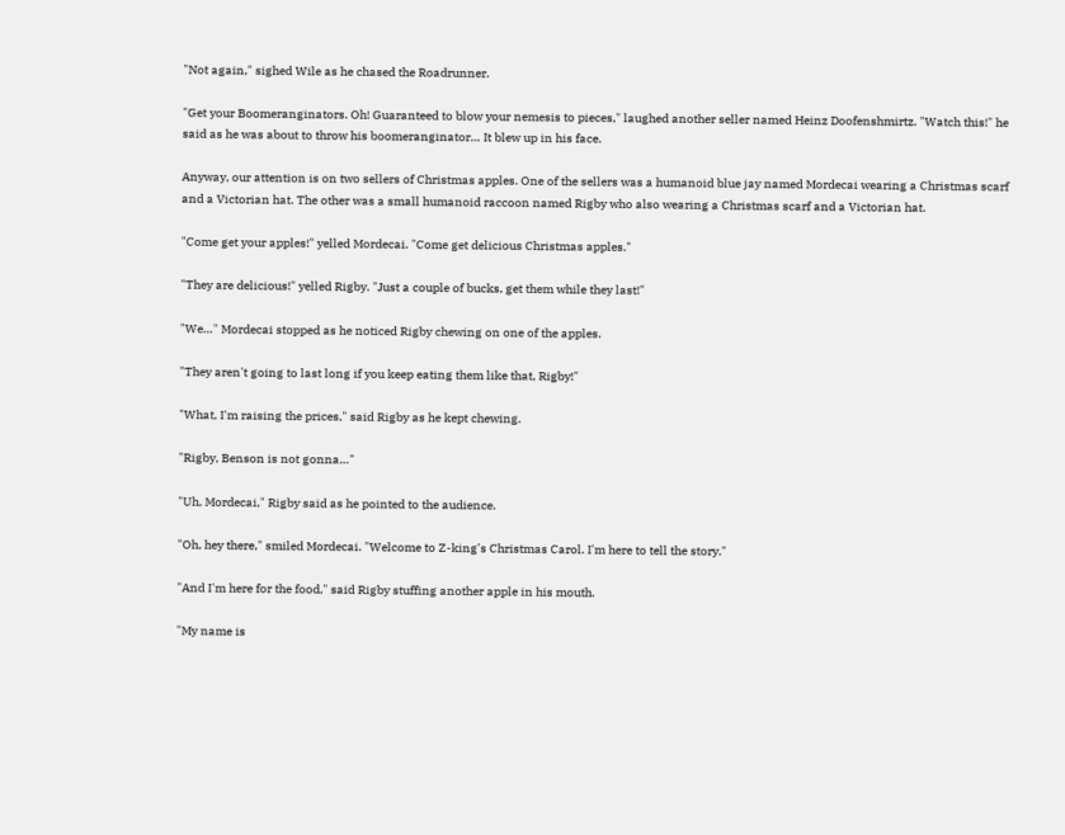"Not again," sighed Wile as he chased the Roadrunner.

"Get your Boomeranginators. Oh! Guaranteed to blow your nemesis to pieces," laughed another seller named Heinz Doofenshmirtz. "Watch this!" he said as he was about to throw his boomeranginator… It blew up in his face.

Anyway, our attention is on two sellers of Christmas apples. One of the sellers was a humanoid blue jay named Mordecai wearing a Christmas scarf and a Victorian hat. The other was a small humanoid raccoon named Rigby who also wearing a Christmas scarf and a Victorian hat.

"Come get your apples!" yelled Mordecai. "Come get delicious Christmas apples."

"They are delicious!" yelled Rigby. "Just a couple of bucks, get them while they last!"

"We…" Mordecai stopped as he noticed Rigby chewing on one of the apples.

"They aren't going to last long if you keep eating them like that, Rigby!"

"What, I'm raising the prices," said Rigby as he kept chewing.

"Rigby, Benson is not gonna…"

"Uh, Mordecai," Rigby said as he pointed to the audience.

"Oh, hey there," smiled Mordecai. "Welcome to Z-king's Christmas Carol. I'm here to tell the story."

"And I'm here for the food," said Rigby stuffing another apple in his mouth.

"My name is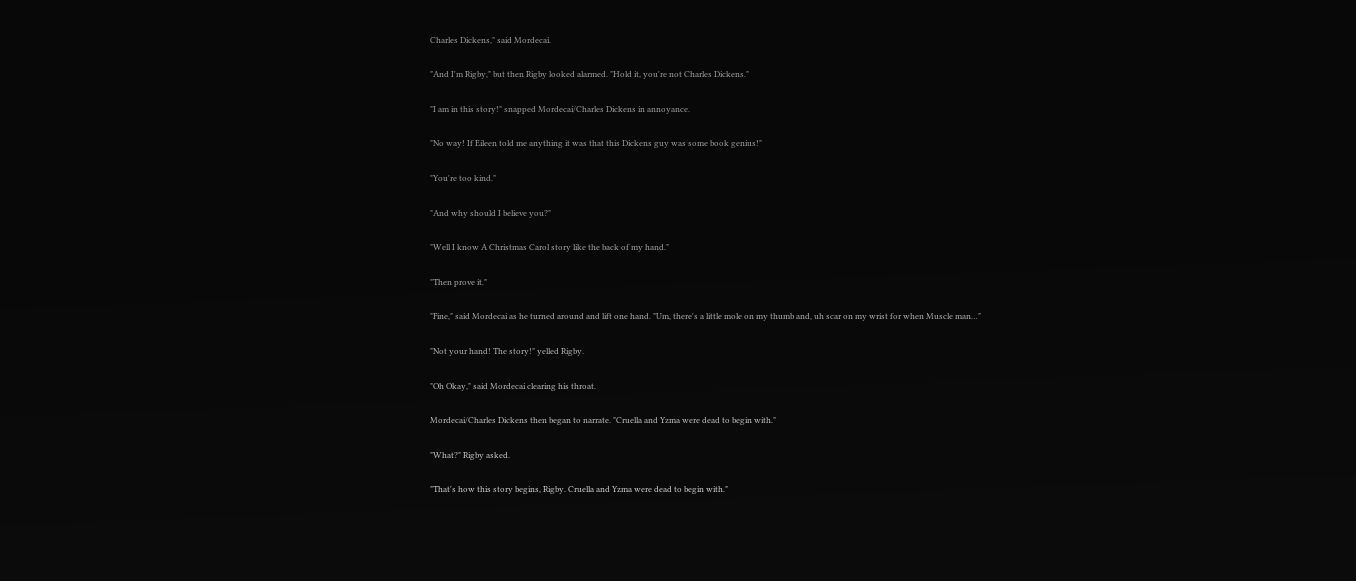Charles Dickens," said Mordecai.

"And I'm Rigby," but then Rigby looked alarmed. "Hold it, you're not Charles Dickens."

"I am in this story!" snapped Mordecai/Charles Dickens in annoyance.

"No way! If Eileen told me anything it was that this Dickens guy was some book genius!"

"You're too kind."

"And why should I believe you?"

"Well I know A Christmas Carol story like the back of my hand."

"Then prove it."

"Fine," said Mordecai as he turned around and lift one hand. "Um, there's a little mole on my thumb and, uh scar on my wrist for when Muscle man…"

"Not your hand! The story!" yelled Rigby.

"Oh Okay," said Mordecai clearing his throat.

Mordecai/Charles Dickens then began to narrate. "Cruella and Yzma were dead to begin with."

"What?" Rigby asked.

"That's how this story begins, Rigby. Cruella and Yzma were dead to begin with."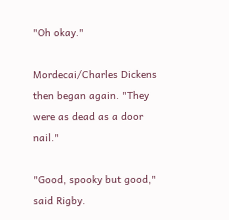"Oh okay."

Mordecai/Charles Dickens then began again. "They were as dead as a door nail."

"Good, spooky but good," said Rigby.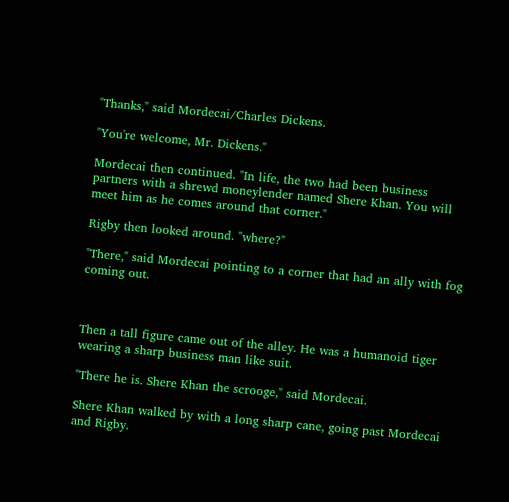"Thanks," said Mordecai/Charles Dickens.

"You're welcome, Mr. Dickens."

Mordecai then continued. "In life, the two had been business partners with a shrewd moneylender named Shere Khan. You will meet him as he comes around that corner."

Rigby then looked around. "where?"

"There," said Mordecai pointing to a corner that had an ally with fog coming out.



Then a tall figure came out of the alley. He was a humanoid tiger wearing a sharp business man like suit.

"There he is. Shere Khan the scrooge," said Mordecai.

Shere Khan walked by with a long sharp cane, going past Mordecai and Rigby.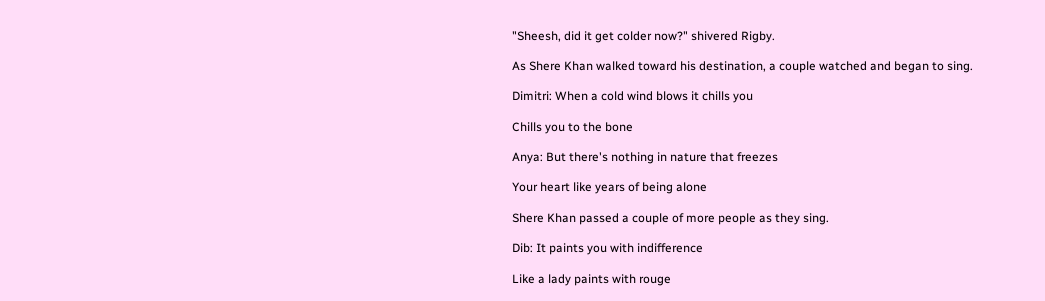"Sheesh, did it get colder now?" shivered Rigby.

As Shere Khan walked toward his destination, a couple watched and began to sing.

Dimitri: When a cold wind blows it chills you

Chills you to the bone

Anya: But there's nothing in nature that freezes

Your heart like years of being alone

Shere Khan passed a couple of more people as they sing.

Dib: It paints you with indifference

Like a lady paints with rouge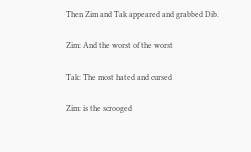Then Zim and Tak appeared and grabbed Dib.

Zim: And the worst of the worst

Tak: The most hated and cursed

Zim: is the scrooged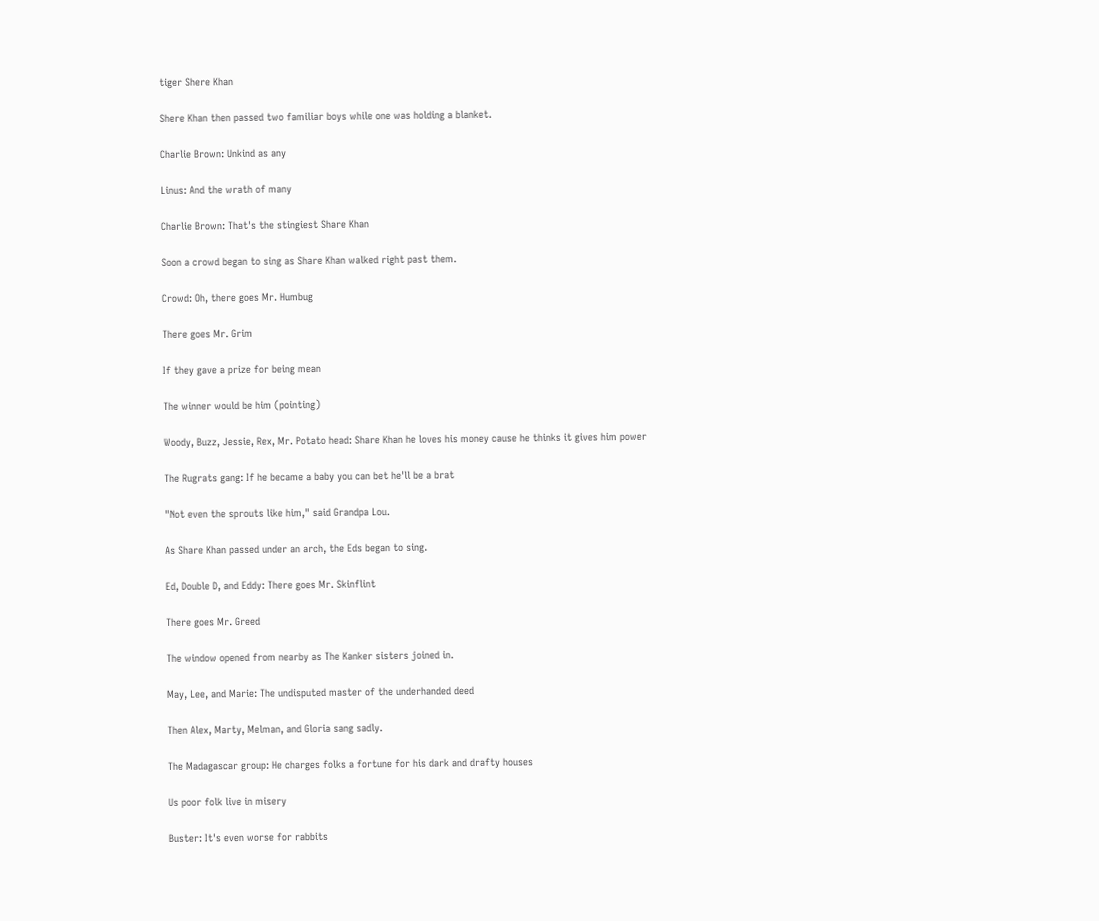tiger Shere Khan

Shere Khan then passed two familiar boys while one was holding a blanket.

Charlie Brown: Unkind as any

Linus: And the wrath of many

Charlie Brown: That's the stingiest Share Khan

Soon a crowd began to sing as Share Khan walked right past them.

Crowd: Oh, there goes Mr. Humbug

There goes Mr. Grim

If they gave a prize for being mean

The winner would be him (pointing)

Woody, Buzz, Jessie, Rex, Mr. Potato head: Share Khan he loves his money cause he thinks it gives him power

The Rugrats gang: If he became a baby you can bet he'll be a brat

"Not even the sprouts like him," said Grandpa Lou.

As Share Khan passed under an arch, the Eds began to sing.

Ed, Double D, and Eddy: There goes Mr. Skinflint

There goes Mr. Greed

The window opened from nearby as The Kanker sisters joined in.

May, Lee, and Marie: The undisputed master of the underhanded deed

Then Alex, Marty, Melman, and Gloria sang sadly.

The Madagascar group: He charges folks a fortune for his dark and drafty houses

Us poor folk live in misery

Buster: It's even worse for rabbits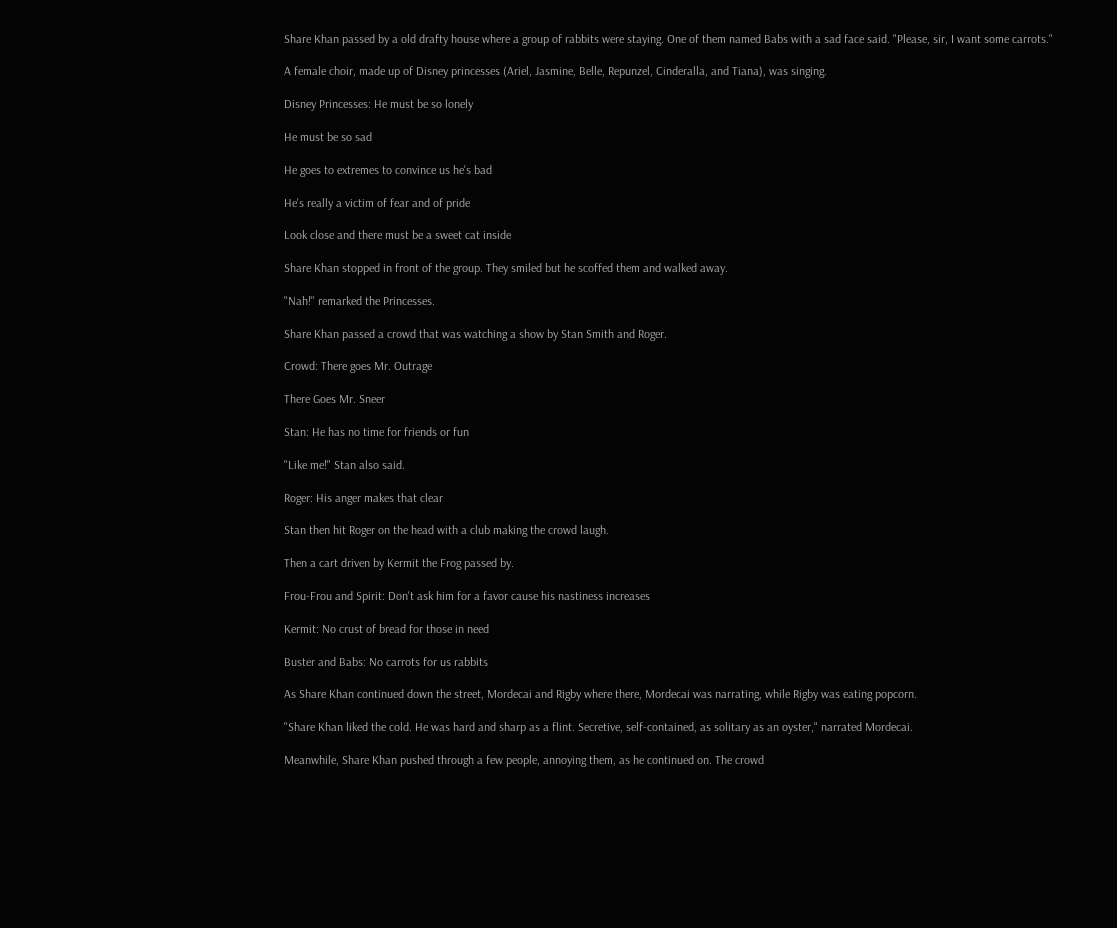Share Khan passed by a old drafty house where a group of rabbits were staying. One of them named Babs with a sad face said. "Please, sir, I want some carrots."

A female choir, made up of Disney princesses (Ariel, Jasmine, Belle, Repunzel, Cinderalla, and Tiana), was singing.

Disney Princesses: He must be so lonely

He must be so sad

He goes to extremes to convince us he's bad

He's really a victim of fear and of pride

Look close and there must be a sweet cat inside

Share Khan stopped in front of the group. They smiled but he scoffed them and walked away.

"Nah!" remarked the Princesses.

Share Khan passed a crowd that was watching a show by Stan Smith and Roger.

Crowd: There goes Mr. Outrage

There Goes Mr. Sneer

Stan: He has no time for friends or fun

"Like me!" Stan also said.

Roger: His anger makes that clear

Stan then hit Roger on the head with a club making the crowd laugh.

Then a cart driven by Kermit the Frog passed by.

Frou-Frou and Spirit: Don't ask him for a favor cause his nastiness increases

Kermit: No crust of bread for those in need

Buster and Babs: No carrots for us rabbits

As Share Khan continued down the street, Mordecai and Rigby where there, Mordecai was narrating, while Rigby was eating popcorn.

"Share Khan liked the cold. He was hard and sharp as a flint. Secretive, self-contained, as solitary as an oyster," narrated Mordecai.

Meanwhile, Share Khan pushed through a few people, annoying them, as he continued on. The crowd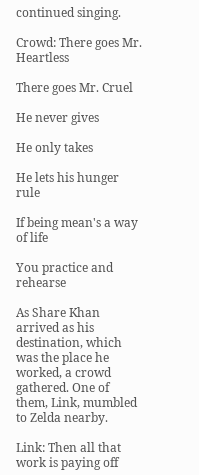continued singing.

Crowd: There goes Mr. Heartless

There goes Mr. Cruel

He never gives

He only takes

He lets his hunger rule

If being mean's a way of life

You practice and rehearse

As Share Khan arrived as his destination, which was the place he worked, a crowd gathered. One of them, Link, mumbled to Zelda nearby.

Link: Then all that work is paying off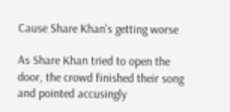Cause Share Khan's getting worse

As Share Khan tried to open the door, the crowd finished their song and pointed accusingly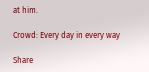at him.

Crowd: Every day in every way

Share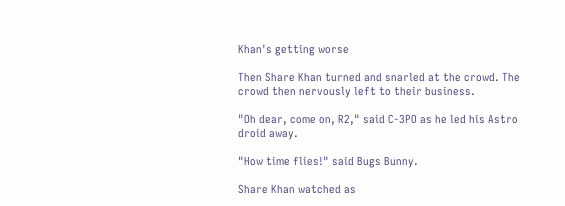Khan's getting worse

Then Share Khan turned and snarled at the crowd. The crowd then nervously left to their business.

"Oh dear, come on, R2," said C-3PO as he led his Astro droid away.

"How time flies!" said Bugs Bunny.

Share Khan watched as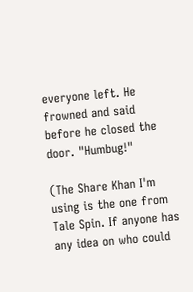everyone left. He frowned and said before he closed the door. "Humbug!"

(The Share Khan I'm using is the one from Tale Spin. If anyone has any idea on who could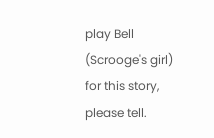play Bell (Scrooge's girl) for this story, please tell.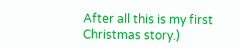After all this is my first Christmas story.)